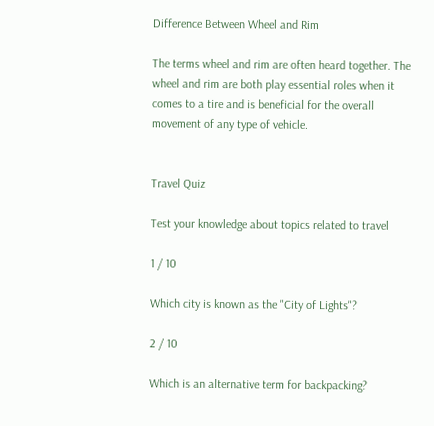Difference Between Wheel and Rim

The terms wheel and rim are often heard together. The wheel and rim are both play essential roles when it comes to a tire and is beneficial for the overall movement of any type of vehicle.


Travel Quiz

Test your knowledge about topics related to travel

1 / 10

Which city is known as the "City of Lights"?

2 / 10

Which is an alternative term for backpacking?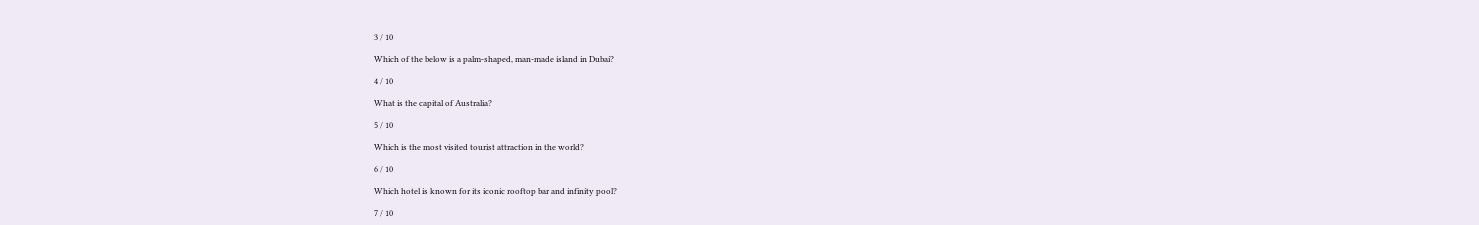3 / 10

Which of the below is a palm-shaped, man-made island in Dubai?

4 / 10

What is the capital of Australia?

5 / 10

Which is the most visited tourist attraction in the world?

6 / 10

Which hotel is known for its iconic rooftop bar and infinity pool?

7 / 10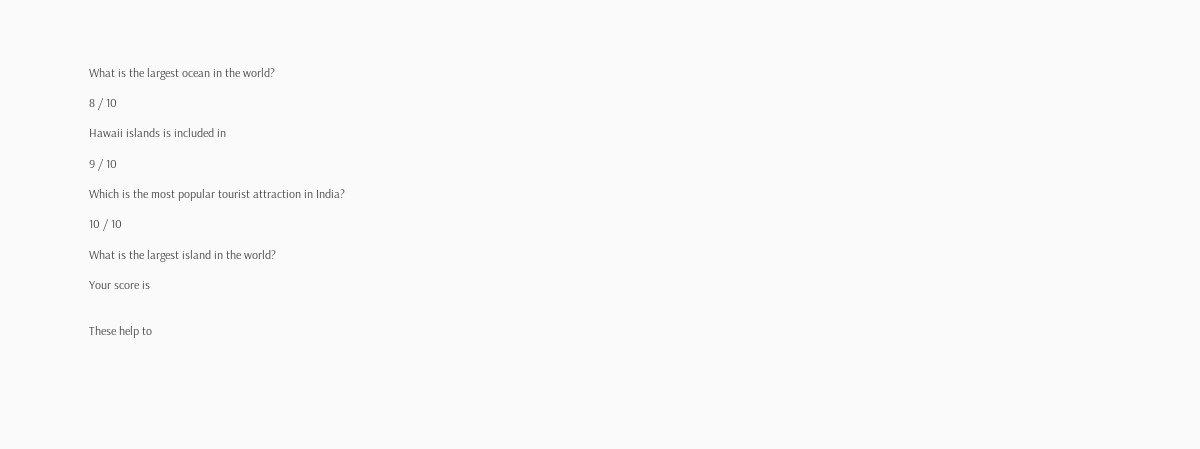What is the largest ocean in the world?

8 / 10

Hawaii islands is included in

9 / 10

Which is the most popular tourist attraction in India?

10 / 10

What is the largest island in the world?

Your score is


These help to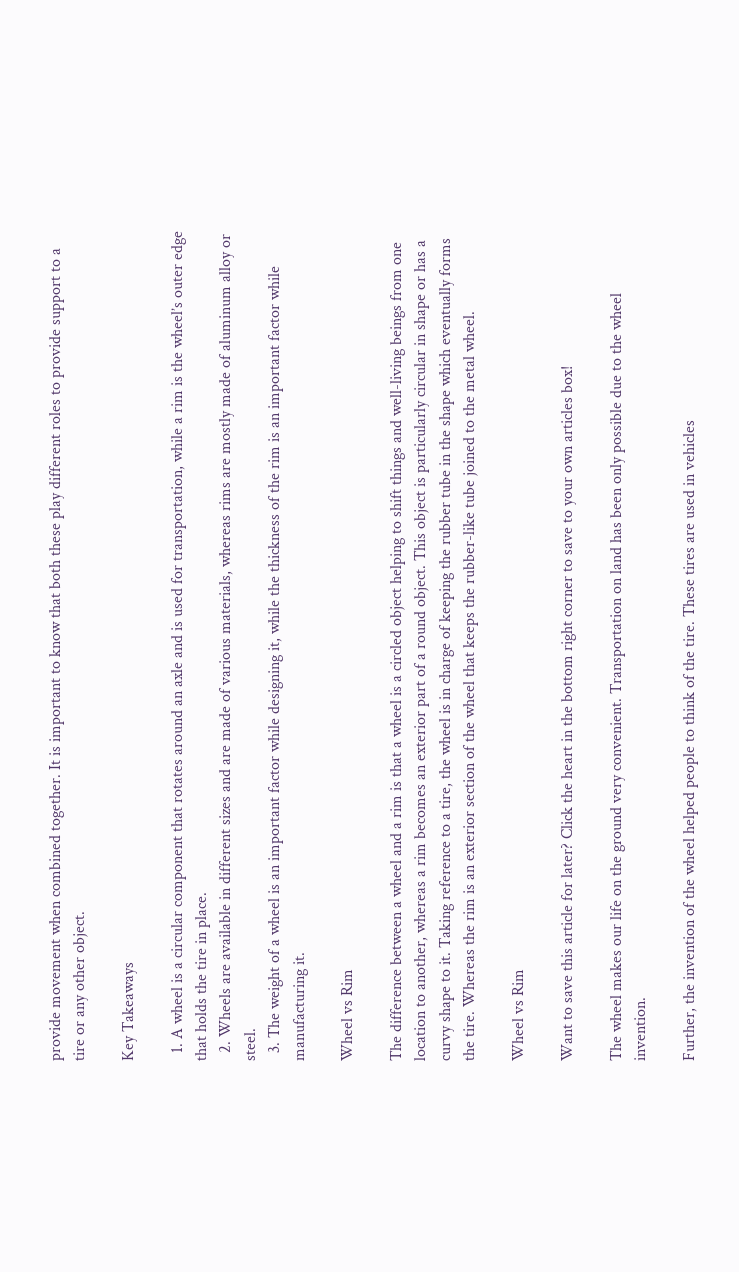provide movement when combined together. It is important to know that both these play different roles to provide support to a tire or any other object.

Key Takeaways

  1. A wheel is a circular component that rotates around an axle and is used for transportation, while a rim is the wheel’s outer edge that holds the tire in place.
  2. Wheels are available in different sizes and are made of various materials, whereas rims are mostly made of aluminum alloy or steel.
  3. The weight of a wheel is an important factor while designing it, while the thickness of the rim is an important factor while manufacturing it.

Wheel vs Rim

The difference between a wheel and a rim is that a wheel is a circled object helping to shift things and well-living beings from one location to another, whereas a rim becomes an exterior part of a round object. This object is particularly circular in shape or has a curvy shape to it. Taking reference to a tire, the wheel is in charge of keeping the rubber tube in the shape which eventually forms the tire. Whereas the rim is an exterior section of the wheel that keeps the rubber-like tube joined to the metal wheel.

Wheel vs Rim

Want to save this article for later? Click the heart in the bottom right corner to save to your own articles box!

The wheel makes our life on the ground very convenient. Transportation on land has been only possible due to the wheel invention.

Further, the invention of the wheel helped people to think of the tire. These tires are used in vehicles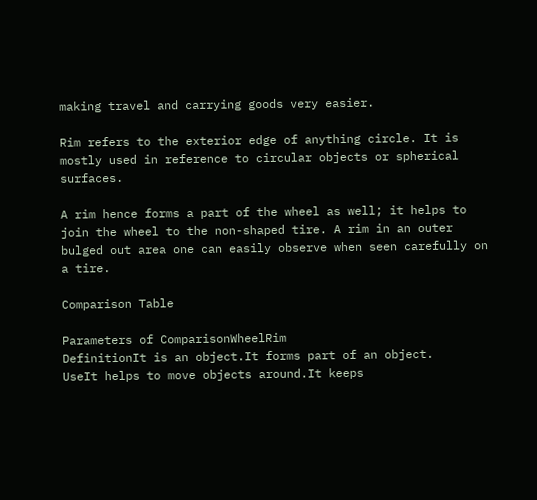making travel and carrying goods very easier.

Rim refers to the exterior edge of anything circle. It is mostly used in reference to circular objects or spherical surfaces.

A rim hence forms a part of the wheel as well; it helps to join the wheel to the non-shaped tire. A rim in an outer bulged out area one can easily observe when seen carefully on a tire.

Comparison Table

Parameters of ComparisonWheelRim
DefinitionIt is an object.It forms part of an object.
UseIt helps to move objects around.It keeps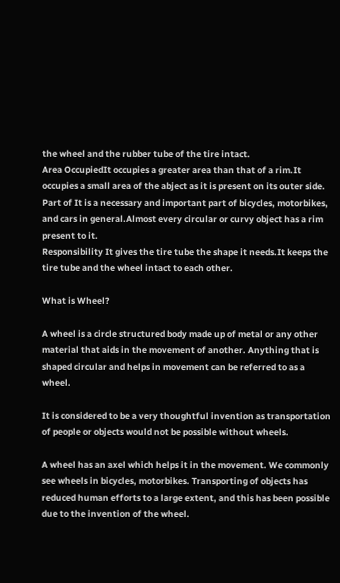the wheel and the rubber tube of the tire intact.
Area OccupiedIt occupies a greater area than that of a rim.It occupies a small area of the abject as it is present on its outer side.
Part of It is a necessary and important part of bicycles, motorbikes, and cars in general.Almost every circular or curvy object has a rim present to it.
Responsibility It gives the tire tube the shape it needs.It keeps the tire tube and the wheel intact to each other.

What is Wheel?

A wheel is a circle structured body made up of metal or any other material that aids in the movement of another. Anything that is shaped circular and helps in movement can be referred to as a wheel.

It is considered to be a very thoughtful invention as transportation of people or objects would not be possible without wheels.

A wheel has an axel which helps it in the movement. We commonly see wheels in bicycles, motorbikes. Transporting of objects has reduced human efforts to a large extent, and this has been possible due to the invention of the wheel.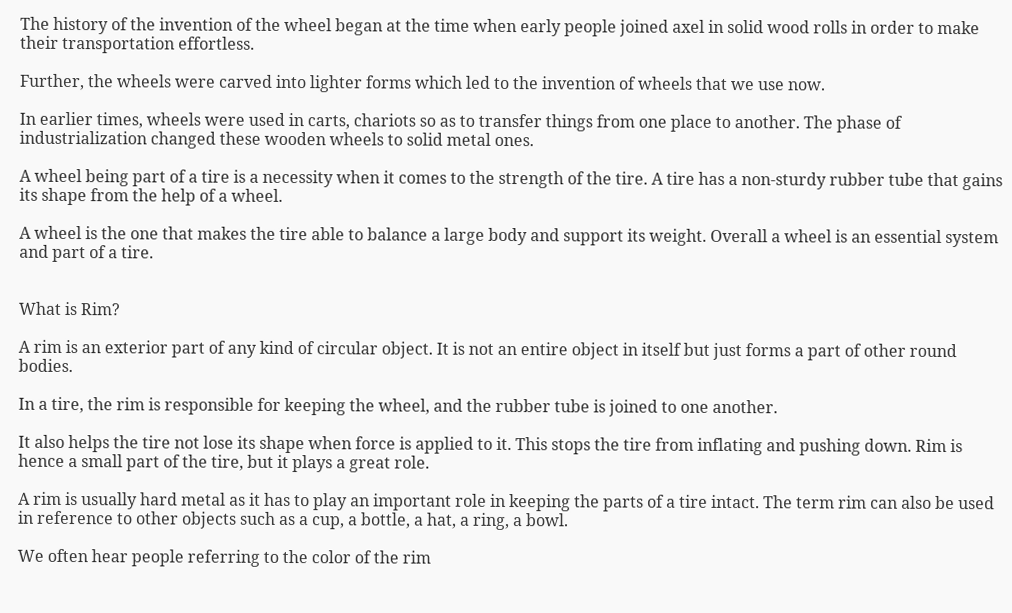The history of the invention of the wheel began at the time when early people joined axel in solid wood rolls in order to make their transportation effortless.

Further, the wheels were carved into lighter forms which led to the invention of wheels that we use now.

In earlier times, wheels were used in carts, chariots so as to transfer things from one place to another. The phase of industrialization changed these wooden wheels to solid metal ones.

A wheel being part of a tire is a necessity when it comes to the strength of the tire. A tire has a non-sturdy rubber tube that gains its shape from the help of a wheel.

A wheel is the one that makes the tire able to balance a large body and support its weight. Overall a wheel is an essential system and part of a tire.


What is Rim?

A rim is an exterior part of any kind of circular object. It is not an entire object in itself but just forms a part of other round bodies.

In a tire, the rim is responsible for keeping the wheel, and the rubber tube is joined to one another.

It also helps the tire not lose its shape when force is applied to it. This stops the tire from inflating and pushing down. Rim is hence a small part of the tire, but it plays a great role.

A rim is usually hard metal as it has to play an important role in keeping the parts of a tire intact. The term rim can also be used in reference to other objects such as a cup, a bottle, a hat, a ring, a bowl.

We often hear people referring to the color of the rim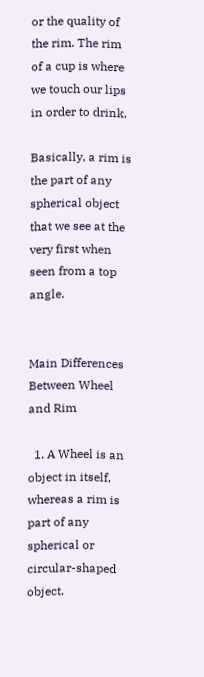or the quality of the rim. The rim of a cup is where we touch our lips in order to drink.

Basically, a rim is the part of any spherical object that we see at the very first when seen from a top angle.


Main Differences Between Wheel and Rim

  1. A Wheel is an object in itself, whereas a rim is part of any spherical or circular-shaped object.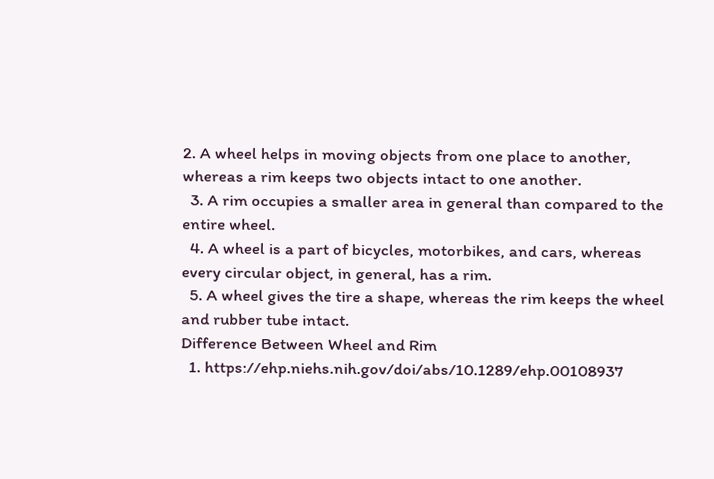2. A wheel helps in moving objects from one place to another, whereas a rim keeps two objects intact to one another.
  3. A rim occupies a smaller area in general than compared to the entire wheel.
  4. A wheel is a part of bicycles, motorbikes, and cars, whereas every circular object, in general, has a rim.
  5. A wheel gives the tire a shape, whereas the rim keeps the wheel and rubber tube intact.
Difference Between Wheel and Rim
  1. https://ehp.niehs.nih.gov/doi/abs/10.1289/ehp.00108937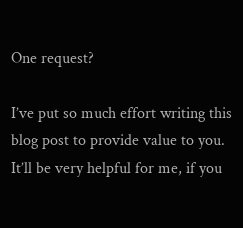One request?

I’ve put so much effort writing this blog post to provide value to you. It’ll be very helpful for me, if you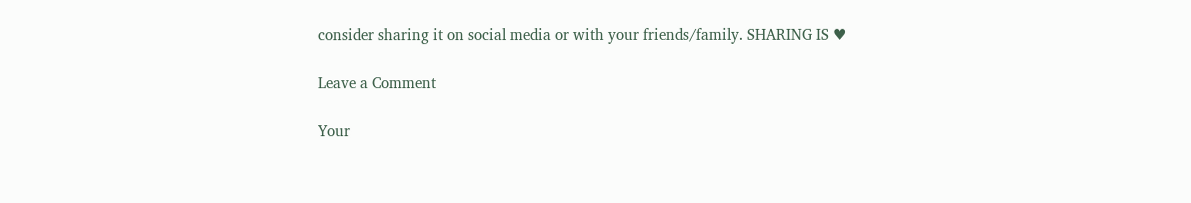consider sharing it on social media or with your friends/family. SHARING IS ♥

Leave a Comment

Your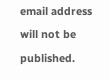email address will not be published.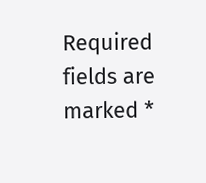Required fields are marked *